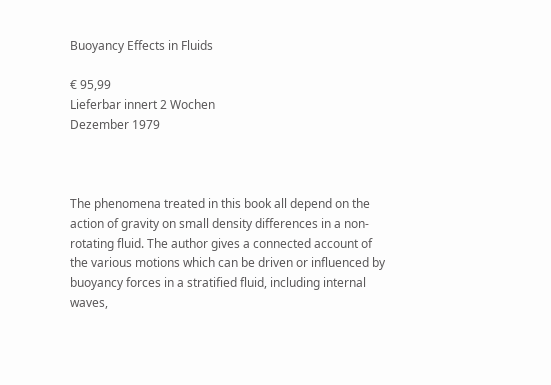Buoyancy Effects in Fluids

€ 95,99
Lieferbar innert 2 Wochen
Dezember 1979



The phenomena treated in this book all depend on the action of gravity on small density differences in a non-rotating fluid. The author gives a connected account of the various motions which can be driven or influenced by buoyancy forces in a stratified fluid, including internal waves,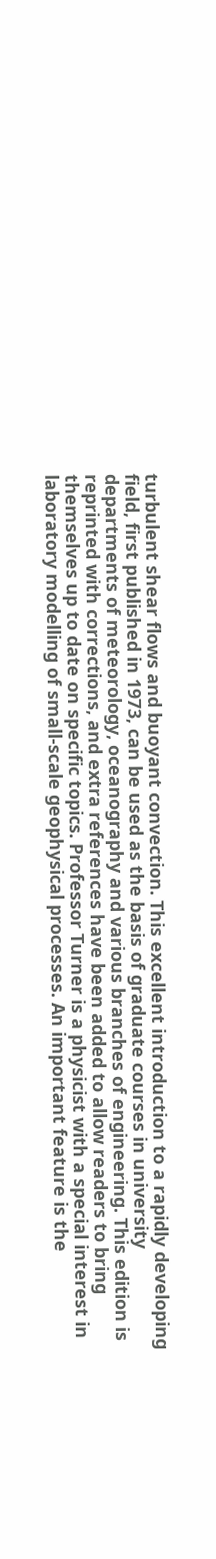turbulent shear flows and buoyant convection. This excellent introduction to a rapidly developing field, first published in 1973, can be used as the basis of graduate courses in university departments of meteorology, oceanography and various branches of engineering. This edition is reprinted with corrections, and extra references have been added to allow readers to bring themselves up to date on specific topics. Professor Turner is a physicist with a special interest in laboratory modelling of small-scale geophysical processes. An important feature is the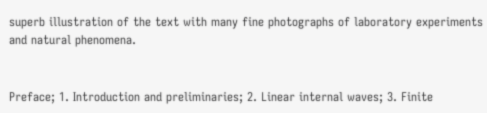superb illustration of the text with many fine photographs of laboratory experiments and natural phenomena.


Preface; 1. Introduction and preliminaries; 2. Linear internal waves; 3. Finite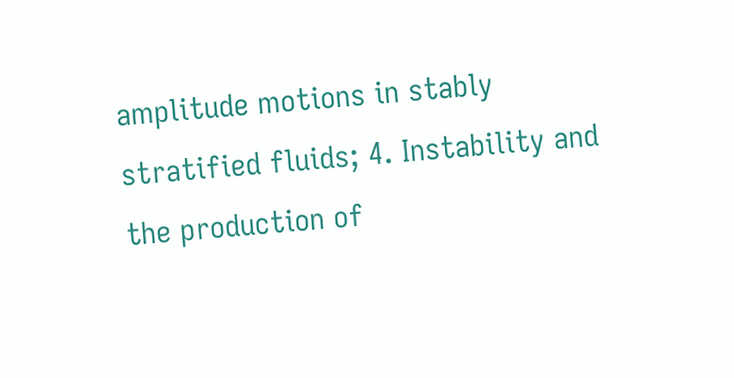amplitude motions in stably stratified fluids; 4. Instability and the production of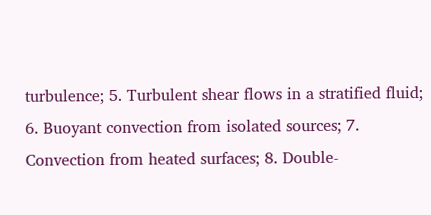turbulence; 5. Turbulent shear flows in a stratified fluid; 6. Buoyant convection from isolated sources; 7. Convection from heated surfaces; 8. Double-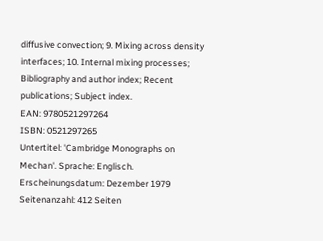diffusive convection; 9. Mixing across density interfaces; 10. Internal mixing processes; Bibliography and author index; Recent publications; Subject index.
EAN: 9780521297264
ISBN: 0521297265
Untertitel: 'Cambridge Monographs on Mechan'. Sprache: Englisch.
Erscheinungsdatum: Dezember 1979
Seitenanzahl: 412 Seiten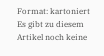Format: kartoniert
Es gibt zu diesem Artikel noch keine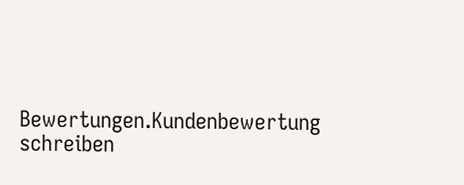Bewertungen.Kundenbewertung schreiben